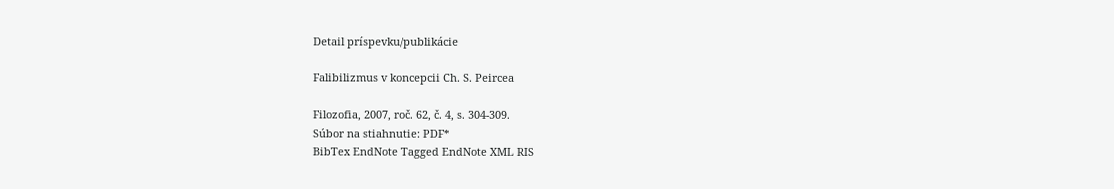Detail príspevku/publikácie

Falibilizmus v koncepcii Ch. S. Peircea

Filozofia, 2007, roč. 62, č. 4, s. 304-309.
Súbor na stiahnutie: PDF*
BibTex EndNote Tagged EndNote XML RIS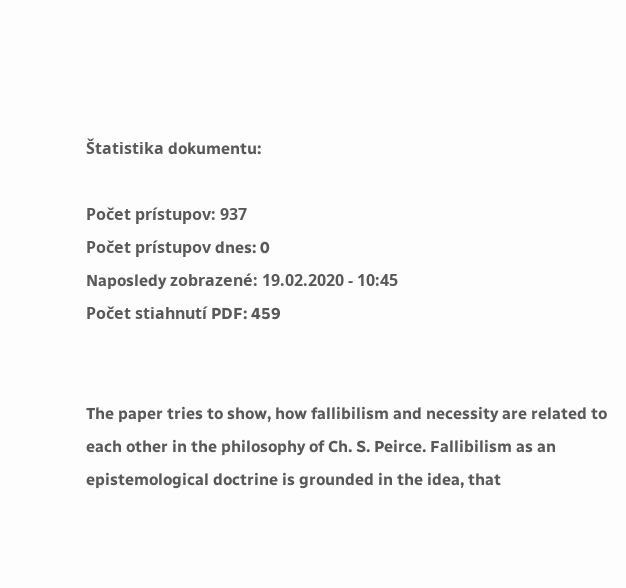Štatistika dokumentu:

Počet prístupov: 937
Počet prístupov dnes: 0
Naposledy zobrazené: 19.02.2020 - 10:45
Počet stiahnutí PDF: 459


The paper tries to show, how fallibilism and necessity are related to each other in the philosophy of Ch. S. Peirce. Fallibilism as an epistemological doctrine is grounded in the idea, that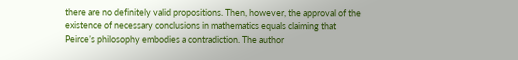there are no definitely valid propositions. Then, however, the approval of the existence of necessary conclusions in mathematics equals claiming that Peirce’s philosophy embodies a contradiction. The author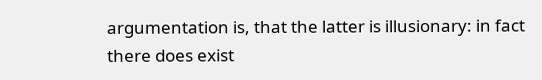argumentation is, that the latter is illusionary: in fact there does exist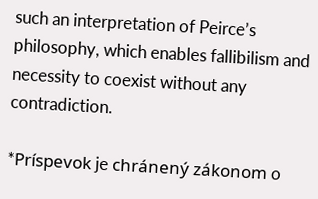such an interpretation of Peirce’s philosophy, which enables fallibilism and necessity to coexist without any contradiction.

*Príspevok je chránený zákonom o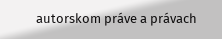autorskom práve a právach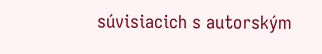súvisiacich s autorským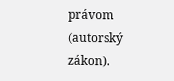právom (autorský zákon).